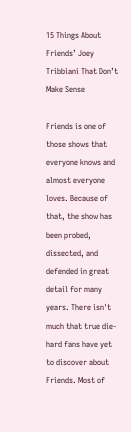15 Things About Friends’ Joey Tribbiani That Don’t Make Sense

Friends is one of those shows that everyone knows and almost everyone loves. Because of that, the show has been probed, dissected, and defended in great detail for many years. There isn't much that true die-hard fans have yet to discover about Friends. Most of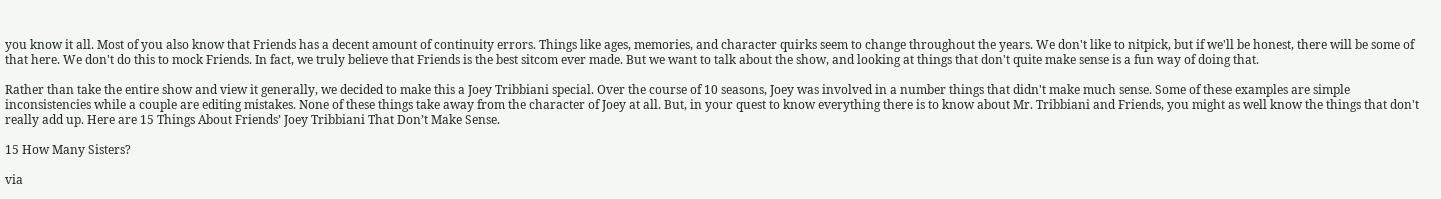you know it all. Most of you also know that Friends has a decent amount of continuity errors. Things like ages, memories, and character quirks seem to change throughout the years. We don't like to nitpick, but if we'll be honest, there will be some of that here. We don't do this to mock Friends. In fact, we truly believe that Friends is the best sitcom ever made. But we want to talk about the show, and looking at things that don't quite make sense is a fun way of doing that.

Rather than take the entire show and view it generally, we decided to make this a Joey Tribbiani special. Over the course of 10 seasons, Joey was involved in a number things that didn't make much sense. Some of these examples are simple inconsistencies while a couple are editing mistakes. None of these things take away from the character of Joey at all. But, in your quest to know everything there is to know about Mr. Tribbiani and Friends, you might as well know the things that don't really add up. Here are 15 Things About Friends’ Joey Tribbiani That Don’t Make Sense.

15 How Many Sisters?

via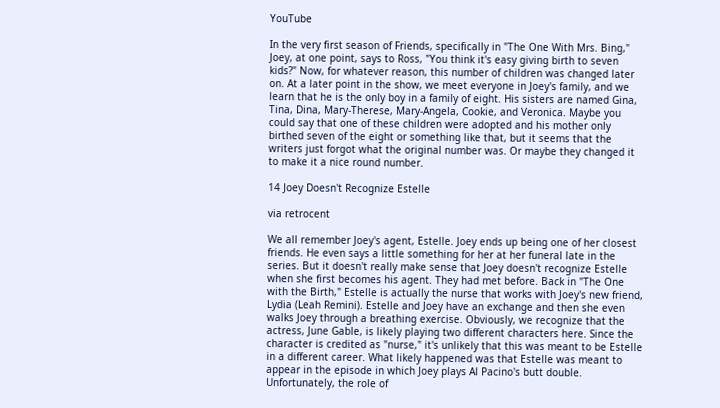YouTube

In the very first season of Friends, specifically in "The One With Mrs. Bing," Joey, at one point, says to Ross, "You think it's easy giving birth to seven kids?" Now, for whatever reason, this number of children was changed later on. At a later point in the show, we meet everyone in Joey's family, and we learn that he is the only boy in a family of eight. His sisters are named Gina, Tina, Dina, Mary-Therese, Mary-Angela, Cookie, and Veronica. Maybe you could say that one of these children were adopted and his mother only birthed seven of the eight or something like that, but it seems that the writers just forgot what the original number was. Or maybe they changed it to make it a nice round number.

14 Joey Doesn't Recognize Estelle

via retrocent

We all remember Joey's agent, Estelle. Joey ends up being one of her closest friends. He even says a little something for her at her funeral late in the series. But it doesn't really make sense that Joey doesn't recognize Estelle when she first becomes his agent. They had met before. Back in "The One with the Birth," Estelle is actually the nurse that works with Joey's new friend, Lydia (Leah Remini). Estelle and Joey have an exchange and then she even walks Joey through a breathing exercise. Obviously, we recognize that the actress, June Gable, is likely playing two different characters here. Since the character is credited as "nurse," it's unlikely that this was meant to be Estelle in a different career. What likely happened was that Estelle was meant to appear in the episode in which Joey plays Al Pacino's butt double. Unfortunately, the role of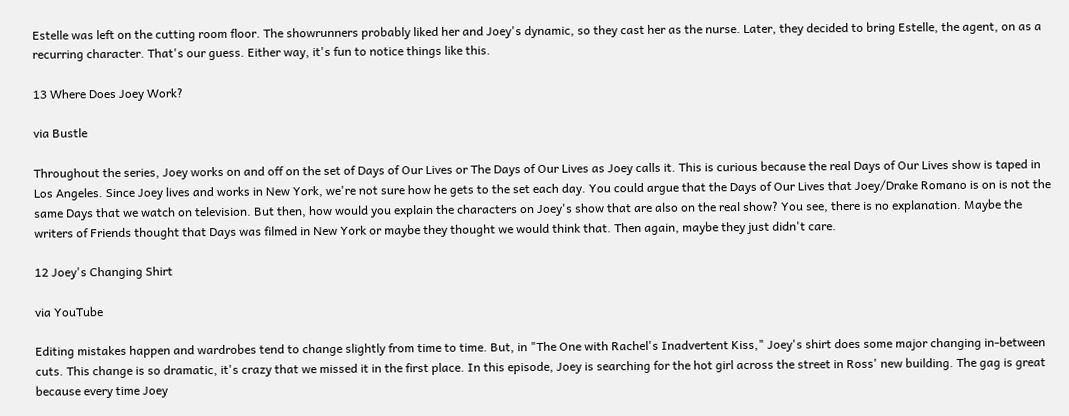Estelle was left on the cutting room floor. The showrunners probably liked her and Joey's dynamic, so they cast her as the nurse. Later, they decided to bring Estelle, the agent, on as a recurring character. That's our guess. Either way, it's fun to notice things like this.

13 Where Does Joey Work?

via Bustle

Throughout the series, Joey works on and off on the set of Days of Our Lives or The Days of Our Lives as Joey calls it. This is curious because the real Days of Our Lives show is taped in Los Angeles. Since Joey lives and works in New York, we're not sure how he gets to the set each day. You could argue that the Days of Our Lives that Joey/Drake Romano is on is not the same Days that we watch on television. But then, how would you explain the characters on Joey's show that are also on the real show? You see, there is no explanation. Maybe the writers of Friends thought that Days was filmed in New York or maybe they thought we would think that. Then again, maybe they just didn't care.

12 Joey's Changing Shirt

via YouTube

Editing mistakes happen and wardrobes tend to change slightly from time to time. But, in "The One with Rachel's Inadvertent Kiss," Joey's shirt does some major changing in-between cuts. This change is so dramatic, it's crazy that we missed it in the first place. In this episode, Joey is searching for the hot girl across the street in Ross' new building. The gag is great because every time Joey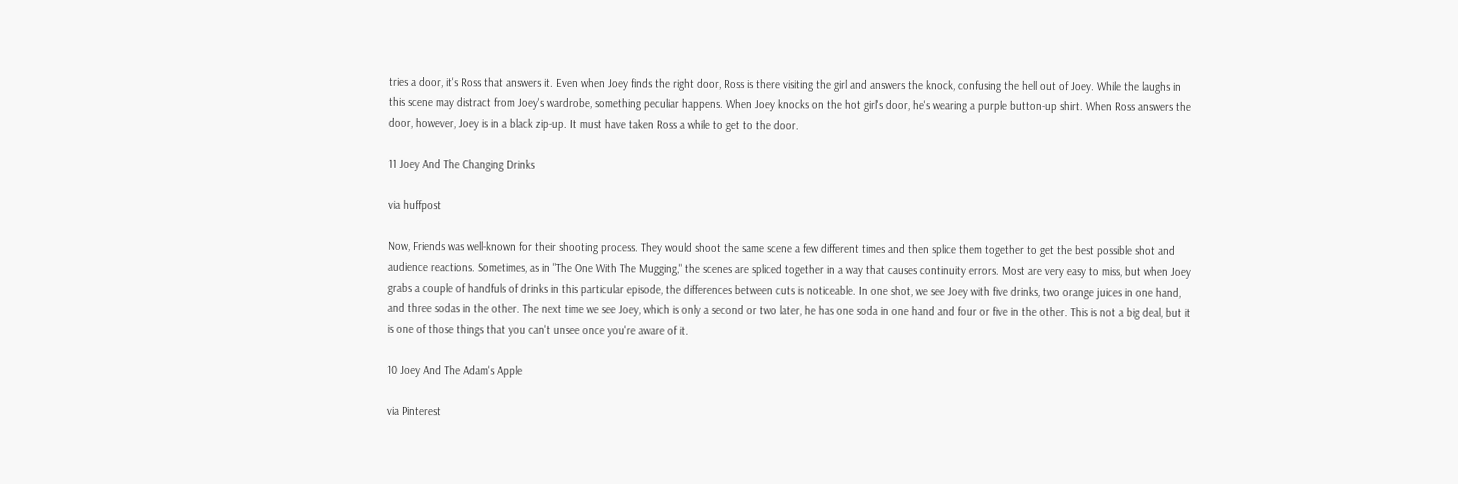tries a door, it's Ross that answers it. Even when Joey finds the right door, Ross is there visiting the girl and answers the knock, confusing the hell out of Joey. While the laughs in this scene may distract from Joey's wardrobe, something peculiar happens. When Joey knocks on the hot girl's door, he's wearing a purple button-up shirt. When Ross answers the door, however, Joey is in a black zip-up. It must have taken Ross a while to get to the door.

11 Joey And The Changing Drinks

via huffpost

Now, Friends was well-known for their shooting process. They would shoot the same scene a few different times and then splice them together to get the best possible shot and audience reactions. Sometimes, as in "The One With The Mugging," the scenes are spliced together in a way that causes continuity errors. Most are very easy to miss, but when Joey grabs a couple of handfuls of drinks in this particular episode, the differences between cuts is noticeable. In one shot, we see Joey with five drinks, two orange juices in one hand, and three sodas in the other. The next time we see Joey, which is only a second or two later, he has one soda in one hand and four or five in the other. This is not a big deal, but it is one of those things that you can't unsee once you're aware of it.

10 Joey And The Adam's Apple

via Pinterest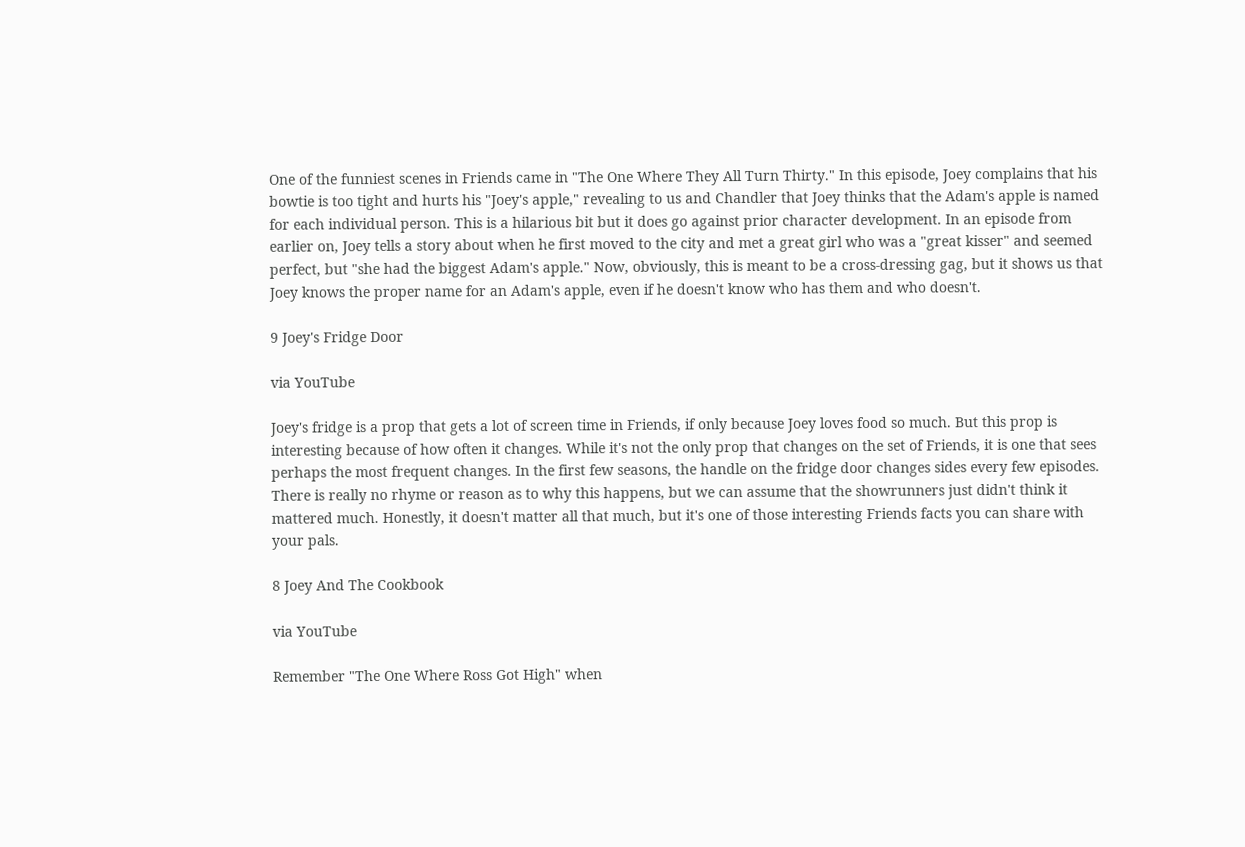One of the funniest scenes in Friends came in "The One Where They All Turn Thirty." In this episode, Joey complains that his bowtie is too tight and hurts his "Joey's apple," revealing to us and Chandler that Joey thinks that the Adam's apple is named for each individual person. This is a hilarious bit but it does go against prior character development. In an episode from earlier on, Joey tells a story about when he first moved to the city and met a great girl who was a "great kisser" and seemed perfect, but "she had the biggest Adam's apple." Now, obviously, this is meant to be a cross-dressing gag, but it shows us that Joey knows the proper name for an Adam's apple, even if he doesn't know who has them and who doesn't.

9 Joey's Fridge Door

via YouTube

Joey's fridge is a prop that gets a lot of screen time in Friends, if only because Joey loves food so much. But this prop is interesting because of how often it changes. While it's not the only prop that changes on the set of Friends, it is one that sees perhaps the most frequent changes. In the first few seasons, the handle on the fridge door changes sides every few episodes. There is really no rhyme or reason as to why this happens, but we can assume that the showrunners just didn't think it mattered much. Honestly, it doesn't matter all that much, but it's one of those interesting Friends facts you can share with your pals.

8 Joey And The Cookbook

via YouTube

Remember "The One Where Ross Got High" when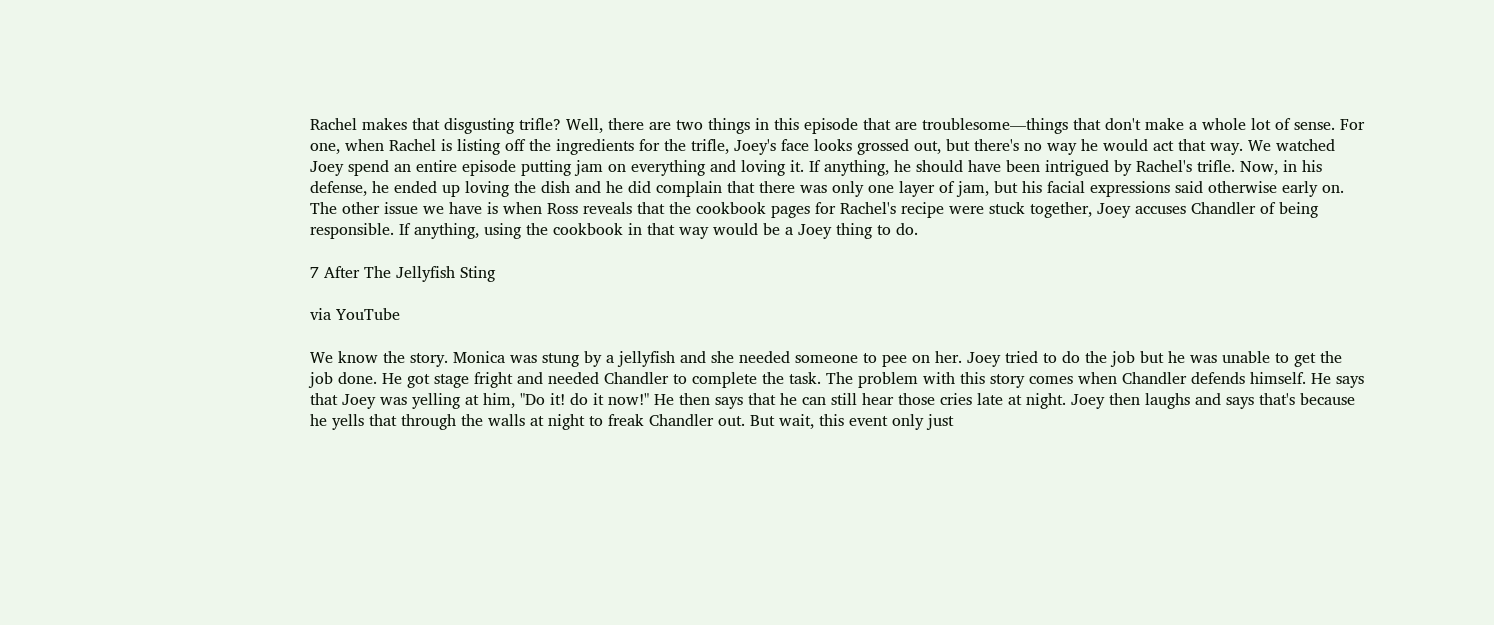Rachel makes that disgusting trifle? Well, there are two things in this episode that are troublesome—things that don't make a whole lot of sense. For one, when Rachel is listing off the ingredients for the trifle, Joey's face looks grossed out, but there's no way he would act that way. We watched Joey spend an entire episode putting jam on everything and loving it. If anything, he should have been intrigued by Rachel's trifle. Now, in his defense, he ended up loving the dish and he did complain that there was only one layer of jam, but his facial expressions said otherwise early on. The other issue we have is when Ross reveals that the cookbook pages for Rachel's recipe were stuck together, Joey accuses Chandler of being responsible. If anything, using the cookbook in that way would be a Joey thing to do.

7 After The Jellyfish Sting

via YouTube

We know the story. Monica was stung by a jellyfish and she needed someone to pee on her. Joey tried to do the job but he was unable to get the job done. He got stage fright and needed Chandler to complete the task. The problem with this story comes when Chandler defends himself. He says that Joey was yelling at him, "Do it! do it now!" He then says that he can still hear those cries late at night. Joey then laughs and says that's because he yells that through the walls at night to freak Chandler out. But wait, this event only just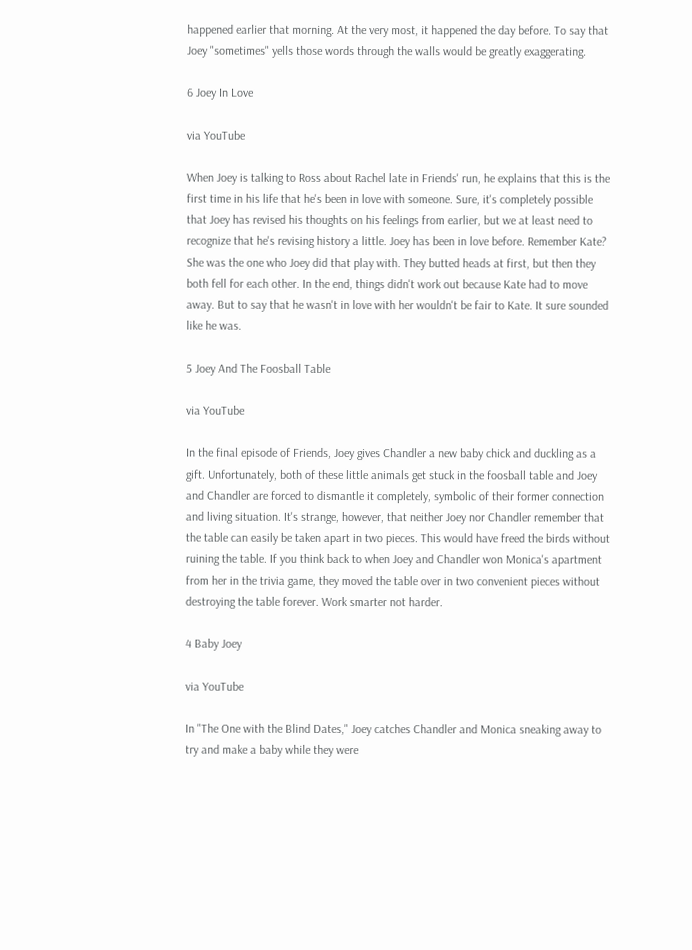happened earlier that morning. At the very most, it happened the day before. To say that Joey "sometimes" yells those words through the walls would be greatly exaggerating.

6 Joey In Love

via YouTube

When Joey is talking to Ross about Rachel late in Friends' run, he explains that this is the first time in his life that he's been in love with someone. Sure, it's completely possible that Joey has revised his thoughts on his feelings from earlier, but we at least need to recognize that he's revising history a little. Joey has been in love before. Remember Kate? She was the one who Joey did that play with. They butted heads at first, but then they both fell for each other. In the end, things didn't work out because Kate had to move away. But to say that he wasn't in love with her wouldn't be fair to Kate. It sure sounded like he was.

5 Joey And The Foosball Table

via YouTube

In the final episode of Friends, Joey gives Chandler a new baby chick and duckling as a gift. Unfortunately, both of these little animals get stuck in the foosball table and Joey and Chandler are forced to dismantle it completely, symbolic of their former connection and living situation. It's strange, however, that neither Joey nor Chandler remember that the table can easily be taken apart in two pieces. This would have freed the birds without ruining the table. If you think back to when Joey and Chandler won Monica's apartment from her in the trivia game, they moved the table over in two convenient pieces without destroying the table forever. Work smarter not harder.

4 Baby Joey

via YouTube

In "The One with the Blind Dates," Joey catches Chandler and Monica sneaking away to try and make a baby while they were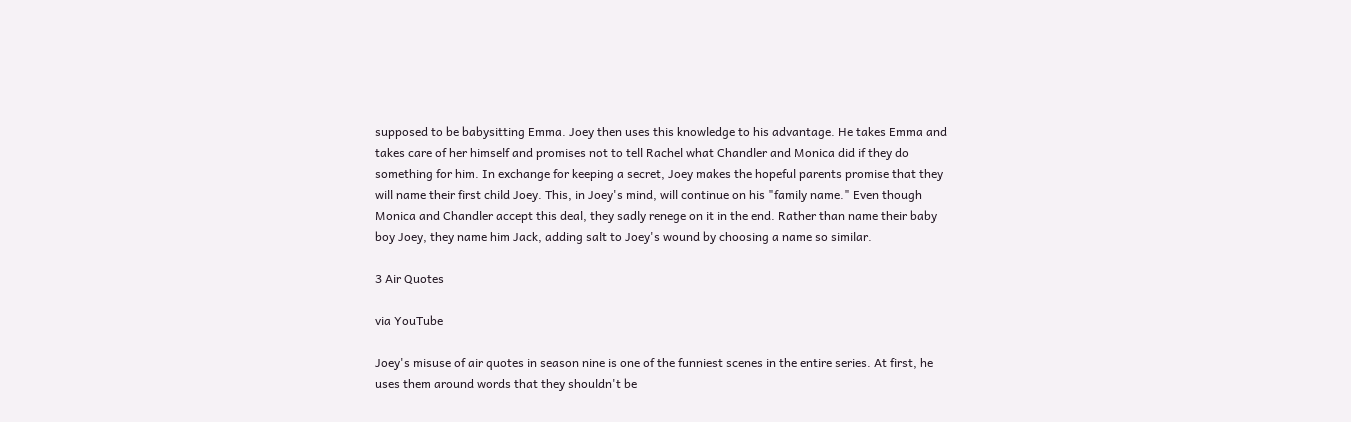supposed to be babysitting Emma. Joey then uses this knowledge to his advantage. He takes Emma and takes care of her himself and promises not to tell Rachel what Chandler and Monica did if they do something for him. In exchange for keeping a secret, Joey makes the hopeful parents promise that they will name their first child Joey. This, in Joey's mind, will continue on his "family name." Even though Monica and Chandler accept this deal, they sadly renege on it in the end. Rather than name their baby boy Joey, they name him Jack, adding salt to Joey's wound by choosing a name so similar.

3 Air Quotes

via YouTube

Joey's misuse of air quotes in season nine is one of the funniest scenes in the entire series. At first, he uses them around words that they shouldn't be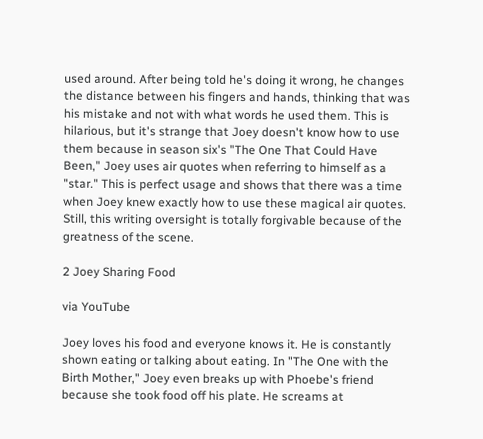used around. After being told he's doing it wrong, he changes the distance between his fingers and hands, thinking that was his mistake and not with what words he used them. This is hilarious, but it's strange that Joey doesn't know how to use them because in season six's "The One That Could Have Been," Joey uses air quotes when referring to himself as a "star." This is perfect usage and shows that there was a time when Joey knew exactly how to use these magical air quotes. Still, this writing oversight is totally forgivable because of the greatness of the scene.

2 Joey Sharing Food

via YouTube

Joey loves his food and everyone knows it. He is constantly shown eating or talking about eating. In "The One with the Birth Mother," Joey even breaks up with Phoebe's friend because she took food off his plate. He screams at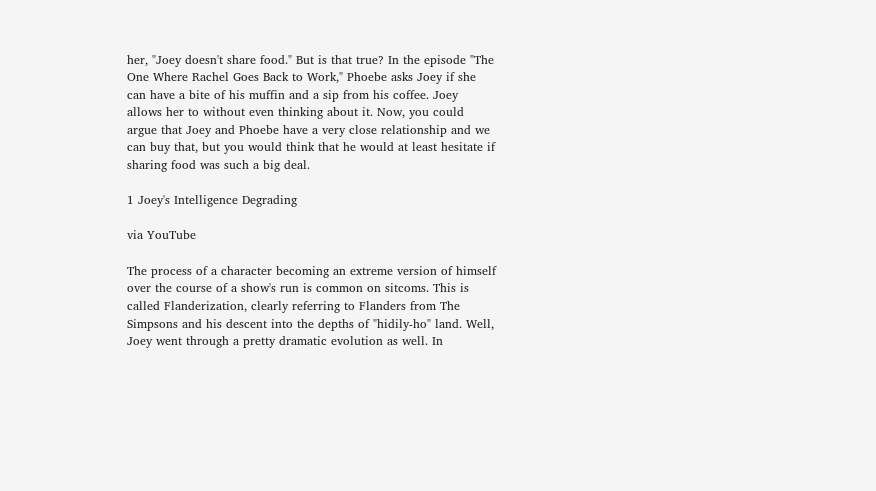her, "Joey doesn't share food." But is that true? In the episode "The One Where Rachel Goes Back to Work," Phoebe asks Joey if she can have a bite of his muffin and a sip from his coffee. Joey allows her to without even thinking about it. Now, you could argue that Joey and Phoebe have a very close relationship and we can buy that, but you would think that he would at least hesitate if sharing food was such a big deal.

1 Joey's Intelligence Degrading

via YouTube

The process of a character becoming an extreme version of himself over the course of a show's run is common on sitcoms. This is called Flanderization, clearly referring to Flanders from The Simpsons and his descent into the depths of "hidily-ho" land. Well, Joey went through a pretty dramatic evolution as well. In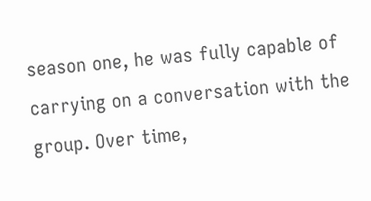season one, he was fully capable of carrying on a conversation with the group. Over time,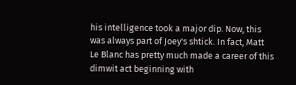his intelligence took a major dip. Now, this was always part of Joey's shtick. In fact, Matt Le Blanc has pretty much made a career of this dimwit act beginning with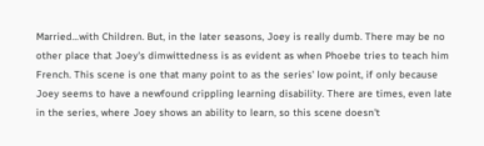Married…with Children. But, in the later seasons, Joey is really dumb. There may be no other place that Joey's dimwittedness is as evident as when Phoebe tries to teach him French. This scene is one that many point to as the series' low point, if only because Joey seems to have a newfound crippling learning disability. There are times, even late in the series, where Joey shows an ability to learn, so this scene doesn't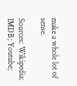make a whole lot of sense.

Sources: Wikipedia; IMDB; Youtube;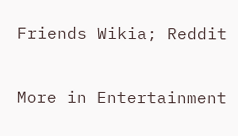Friends Wikia; Reddit

More in Entertainment